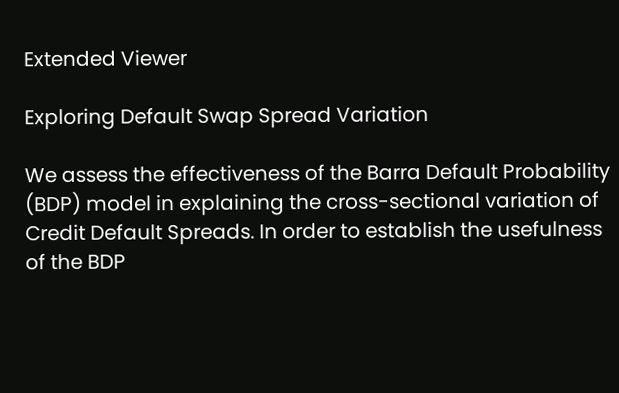Extended Viewer

Exploring Default Swap Spread Variation

We assess the effectiveness of the Barra Default Probability (BDP) model in explaining the cross-sectional variation of Credit Default Spreads. In order to establish the usefulness of the BDP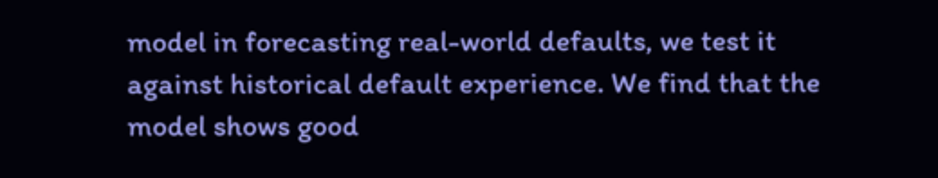model in forecasting real-world defaults, we test it against historical default experience. We find that the model shows good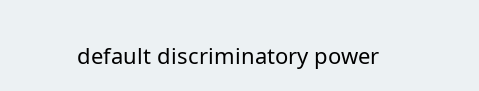default discriminatory power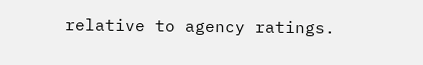relative to agency ratings.